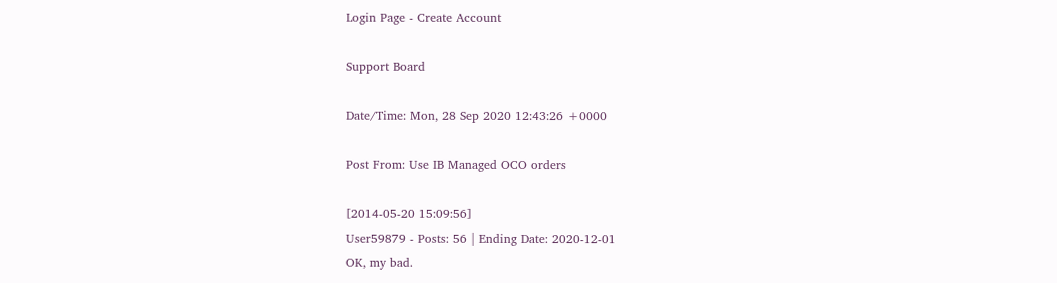Login Page - Create Account

Support Board

Date/Time: Mon, 28 Sep 2020 12:43:26 +0000

Post From: Use IB Managed OCO orders

[2014-05-20 15:09:56]
User59879 - Posts: 56 | Ending Date: 2020-12-01
OK, my bad.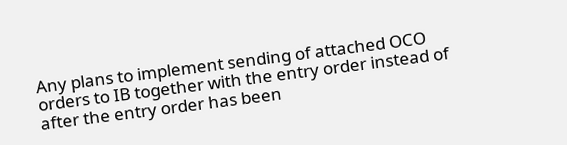Any plans to implement sending of attached OCO orders to IB together with the entry order instead of after the entry order has been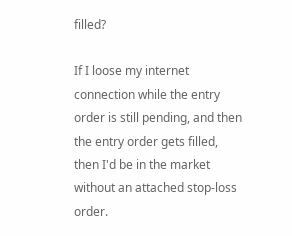filled?

If I loose my internet connection while the entry order is still pending, and then the entry order gets filled, then I'd be in the market without an attached stop-loss order.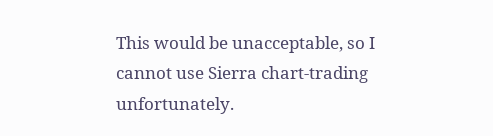This would be unacceptable, so I cannot use Sierra chart-trading unfortunately.